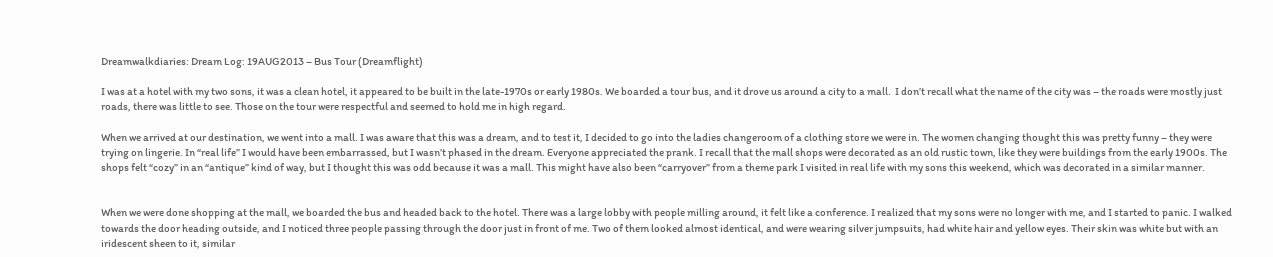Dreamwalkdiaries: Dream Log: 19AUG2013 – Bus Tour (Dreamflight)

I was at a hotel with my two sons, it was a clean hotel, it appeared to be built in the late-1970s or early 1980s. We boarded a tour bus, and it drove us around a city to a mall.  I don’t recall what the name of the city was – the roads were mostly just roads, there was little to see. Those on the tour were respectful and seemed to hold me in high regard.

When we arrived at our destination, we went into a mall. I was aware that this was a dream, and to test it, I decided to go into the ladies changeroom of a clothing store we were in. The women changing thought this was pretty funny – they were trying on lingerie. In “real life” I would have been embarrassed, but I wasn’t phased in the dream. Everyone appreciated the prank. I recall that the mall shops were decorated as an old rustic town, like they were buildings from the early 1900s. The shops felt “cozy” in an “antique” kind of way, but I thought this was odd because it was a mall. This might have also been “carryover” from a theme park I visited in real life with my sons this weekend, which was decorated in a similar manner.


When we were done shopping at the mall, we boarded the bus and headed back to the hotel. There was a large lobby with people milling around, it felt like a conference. I realized that my sons were no longer with me, and I started to panic. I walked towards the door heading outside, and I noticed three people passing through the door just in front of me. Two of them looked almost identical, and were wearing silver jumpsuits, had white hair and yellow eyes. Their skin was white but with an iridescent sheen to it, similar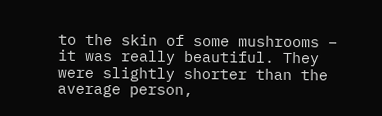to the skin of some mushrooms – it was really beautiful. They were slightly shorter than the average person,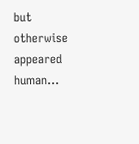but otherwise appeared human…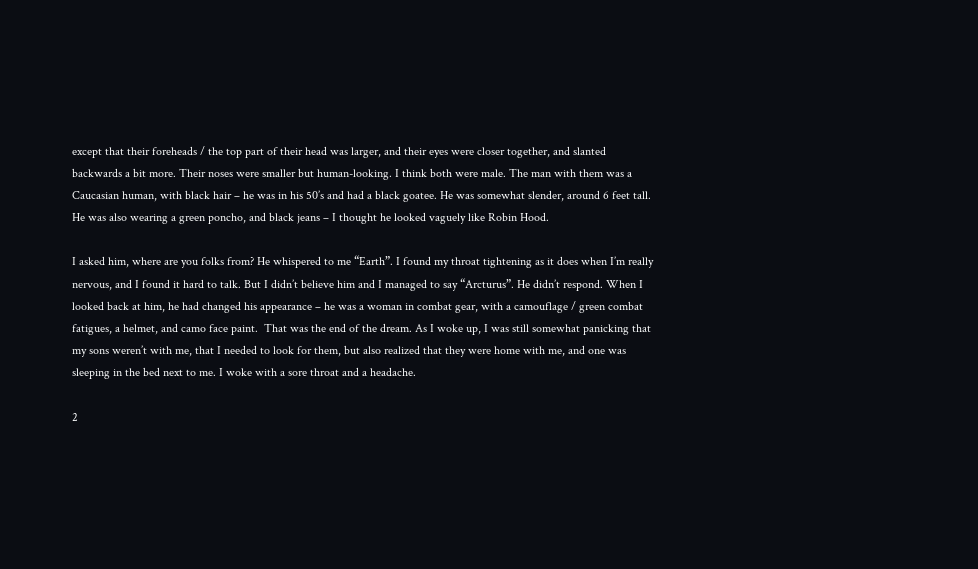except that their foreheads / the top part of their head was larger, and their eyes were closer together, and slanted backwards a bit more. Their noses were smaller but human-looking. I think both were male. The man with them was a Caucasian human, with black hair – he was in his 50’s and had a black goatee. He was somewhat slender, around 6 feet tall. He was also wearing a green poncho, and black jeans – I thought he looked vaguely like Robin Hood.

I asked him, where are you folks from? He whispered to me “Earth”. I found my throat tightening as it does when I’m really nervous, and I found it hard to talk. But I didn’t believe him and I managed to say “Arcturus”. He didn’t respond. When I looked back at him, he had changed his appearance – he was a woman in combat gear, with a camouflage / green combat fatigues, a helmet, and camo face paint.  That was the end of the dream. As I woke up, I was still somewhat panicking that my sons weren’t with me, that I needed to look for them, but also realized that they were home with me, and one was sleeping in the bed next to me. I woke with a sore throat and a headache.

2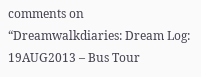comments on “Dreamwalkdiaries: Dream Log: 19AUG2013 – Bus Tour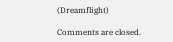(Dreamflight)

Comments are closed.